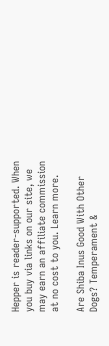Hepper is reader-supported. When you buy via links on our site, we may earn an affiliate commission at no cost to you. Learn more.

Are Shiba Inus Good With Other Dogs? Temperament &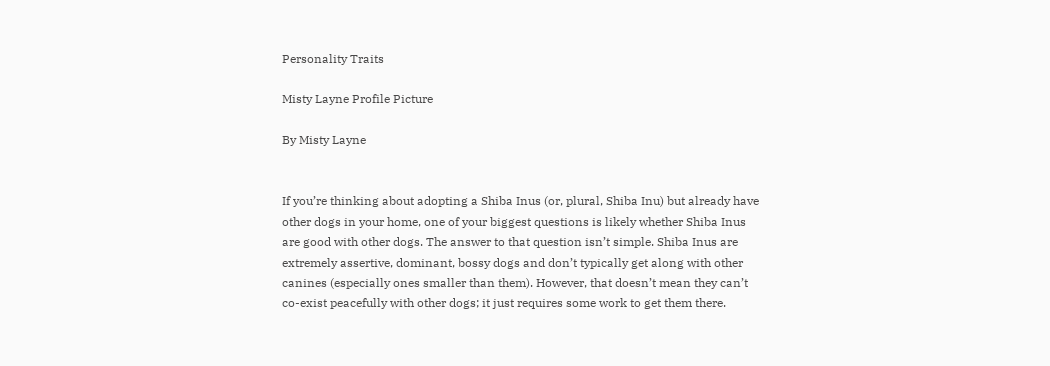Personality Traits

Misty Layne Profile Picture

By Misty Layne


If you’re thinking about adopting a Shiba Inus (or, plural, Shiba Inu) but already have other dogs in your home, one of your biggest questions is likely whether Shiba Inus are good with other dogs. The answer to that question isn’t simple. Shiba Inus are extremely assertive, dominant, bossy dogs and don’t typically get along with other canines (especially ones smaller than them). However, that doesn’t mean they can’t co-exist peacefully with other dogs; it just requires some work to get them there.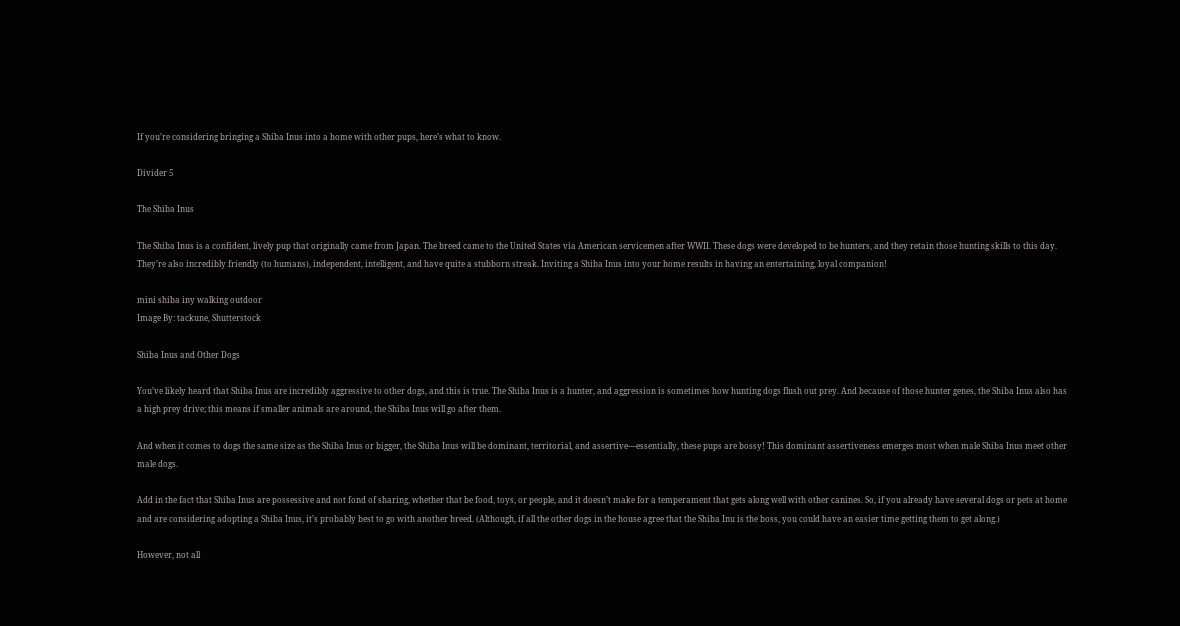If you’re considering bringing a Shiba Inus into a home with other pups, here’s what to know.

Divider 5

The Shiba Inus

The Shiba Inus is a confident, lively pup that originally came from Japan. The breed came to the United States via American servicemen after WWII. These dogs were developed to be hunters, and they retain those hunting skills to this day. They’re also incredibly friendly (to humans), independent, intelligent, and have quite a stubborn streak. Inviting a Shiba Inus into your home results in having an entertaining, loyal companion!

mini shiba iny walking outdoor
Image By: tackune, Shutterstock

Shiba Inus and Other Dogs

You’ve likely heard that Shiba Inus are incredibly aggressive to other dogs, and this is true. The Shiba Inus is a hunter, and aggression is sometimes how hunting dogs flush out prey. And because of those hunter genes, the Shiba Inus also has a high prey drive; this means if smaller animals are around, the Shiba Inus will go after them.

And when it comes to dogs the same size as the Shiba Inus or bigger, the Shiba Inus will be dominant, territorial, and assertive—essentially, these pups are bossy! This dominant assertiveness emerges most when male Shiba Inus meet other male dogs.

Add in the fact that Shiba Inus are possessive and not fond of sharing, whether that be food, toys, or people, and it doesn’t make for a temperament that gets along well with other canines. So, if you already have several dogs or pets at home and are considering adopting a Shiba Inus, it’s probably best to go with another breed. (Although, if all the other dogs in the house agree that the Shiba Inu is the boss, you could have an easier time getting them to get along.)

However, not all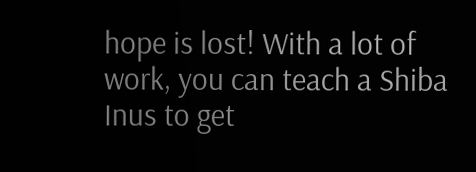hope is lost! With a lot of work, you can teach a Shiba Inus to get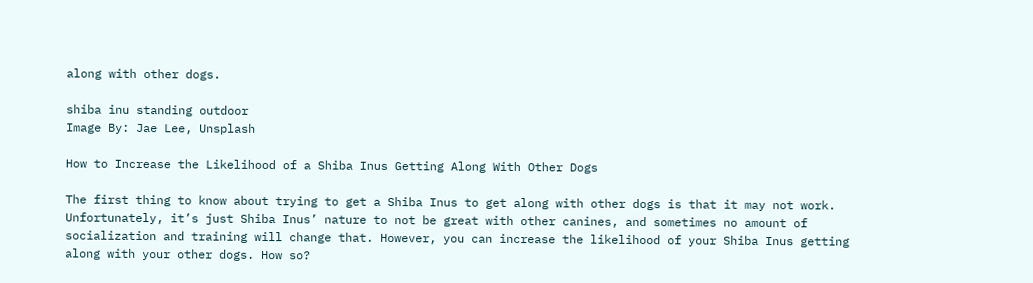along with other dogs.

shiba inu standing outdoor
Image By: Jae Lee, Unsplash

How to Increase the Likelihood of a Shiba Inus Getting Along With Other Dogs

The first thing to know about trying to get a Shiba Inus to get along with other dogs is that it may not work. Unfortunately, it’s just Shiba Inus’ nature to not be great with other canines, and sometimes no amount of socialization and training will change that. However, you can increase the likelihood of your Shiba Inus getting along with your other dogs. How so?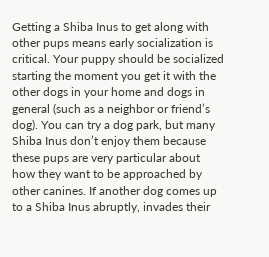Getting a Shiba Inus to get along with other pups means early socialization is critical. Your puppy should be socialized starting the moment you get it with the other dogs in your home and dogs in general (such as a neighbor or friend’s dog). You can try a dog park, but many Shiba Inus don’t enjoy them because these pups are very particular about how they want to be approached by other canines. If another dog comes up to a Shiba Inus abruptly, invades their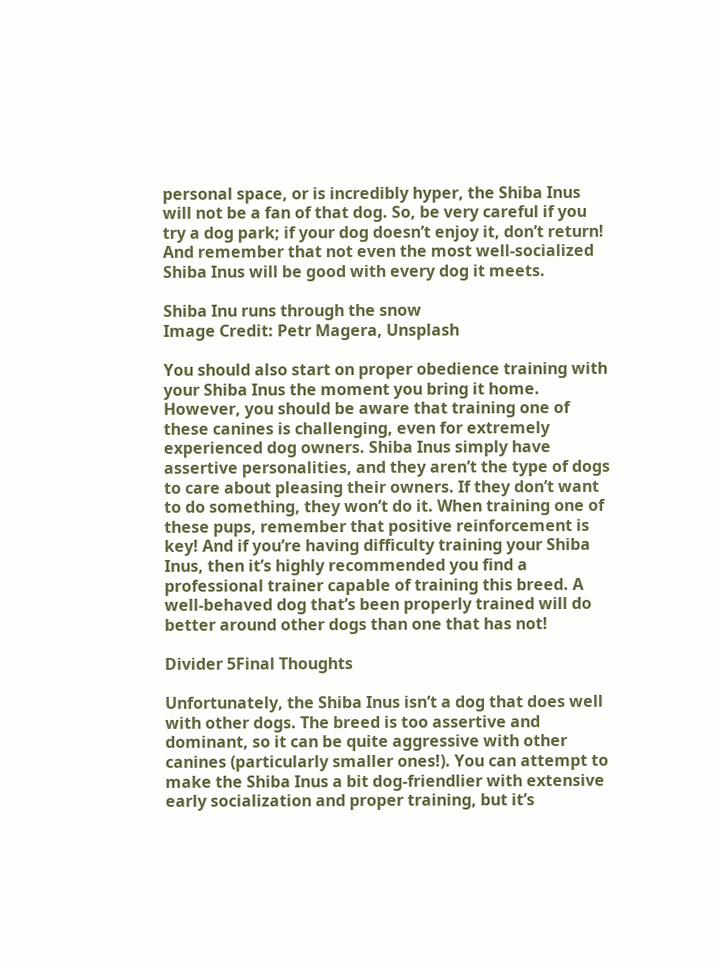personal space, or is incredibly hyper, the Shiba Inus will not be a fan of that dog. So, be very careful if you try a dog park; if your dog doesn’t enjoy it, don’t return! And remember that not even the most well-socialized Shiba Inus will be good with every dog it meets.

Shiba Inu runs through the snow
Image Credit: Petr Magera, Unsplash

You should also start on proper obedience training with your Shiba Inus the moment you bring it home. However, you should be aware that training one of these canines is challenging, even for extremely experienced dog owners. Shiba Inus simply have assertive personalities, and they aren’t the type of dogs to care about pleasing their owners. If they don’t want to do something, they won’t do it. When training one of these pups, remember that positive reinforcement is key! And if you’re having difficulty training your Shiba Inus, then it’s highly recommended you find a professional trainer capable of training this breed. A well-behaved dog that’s been properly trained will do better around other dogs than one that has not!

Divider 5Final Thoughts

Unfortunately, the Shiba Inus isn’t a dog that does well with other dogs. The breed is too assertive and dominant, so it can be quite aggressive with other canines (particularly smaller ones!). You can attempt to make the Shiba Inus a bit dog-friendlier with extensive early socialization and proper training, but it’s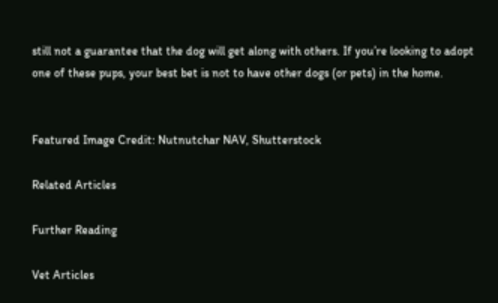still not a guarantee that the dog will get along with others. If you’re looking to adopt one of these pups, your best bet is not to have other dogs (or pets) in the home.


Featured Image Credit: Nutnutchar NAV, Shutterstock

Related Articles

Further Reading

Vet Articles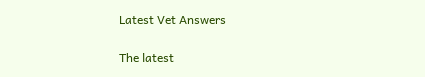Latest Vet Answers

The latest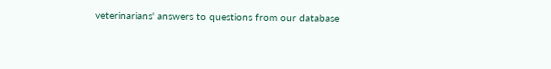veterinarians' answers to questions from our database